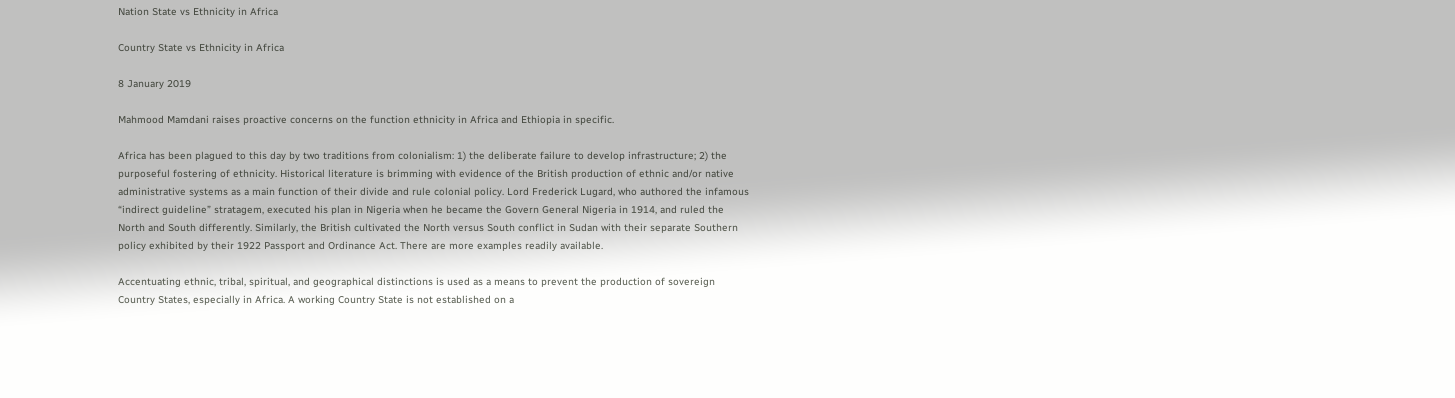Nation State vs Ethnicity in Africa

Country State vs Ethnicity in Africa

8 January 2019

Mahmood Mamdani raises proactive concerns on the function ethnicity in Africa and Ethiopia in specific.

Africa has been plagued to this day by two traditions from colonialism: 1) the deliberate failure to develop infrastructure; 2) the purposeful fostering of ethnicity. Historical literature is brimming with evidence of the British production of ethnic and/or native administrative systems as a main function of their divide and rule colonial policy. Lord Frederick Lugard, who authored the infamous “indirect guideline” stratagem, executed his plan in Nigeria when he became the Govern General Nigeria in 1914, and ruled the North and South differently. Similarly, the British cultivated the North versus South conflict in Sudan with their separate Southern policy exhibited by their 1922 Passport and Ordinance Act. There are more examples readily available.

Accentuating ethnic, tribal, spiritual, and geographical distinctions is used as a means to prevent the production of sovereign Country States, especially in Africa. A working Country State is not established on a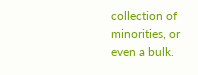collection of minorities, or even a bulk.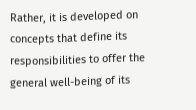Rather, it is developed on concepts that define its responsibilities to offer the general well-being of its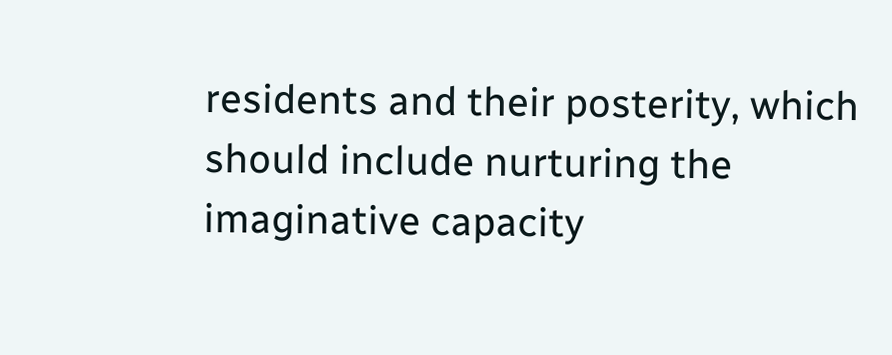residents and their posterity, which should include nurturing the imaginative capacity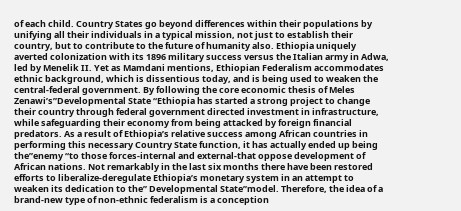of each child. Country States go beyond differences within their populations by unifying all their individuals in a typical mission, not just to establish their country, but to contribute to the future of humanity also. Ethiopia uniquely averted colonization with its 1896 military success versus the Italian army in Adwa, led by Menelik II. Yet as Mamdani mentions, Ethiopian Federalism accommodates ethnic background, which is dissentious today, and is being used to weaken the central-federal government. By following the core economic thesis of Meles Zenawi’s”Developmental State “Ethiopia has started a strong project to change their country through federal government directed investment in infrastructure, while safeguarding their economy from being attacked by foreign financial predators. As a result of Ethiopia’s relative success among African countries in performing this necessary Country State function, it has actually ended up being the”enemy “to those forces-internal and external-that oppose development of African nations. Not remarkably in the last six months there have been restored efforts to liberalize-deregulate Ethiopia’s monetary system in an attempt to weaken its dedication to the” Developmental State”model. Therefore, the idea of a brand-new type of non-ethnic federalism is a conception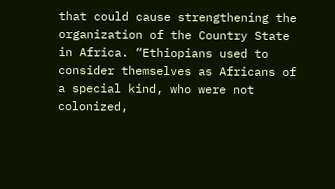that could cause strengthening the organization of the Country State in Africa. “Ethiopians used to consider themselves as Africans of a special kind, who were not colonized,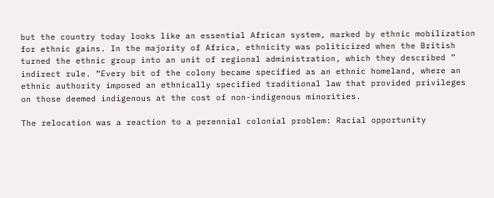but the country today looks like an essential African system, marked by ethnic mobilization for ethnic gains. In the majority of Africa, ethnicity was politicized when the British turned the ethnic group into an unit of regional administration, which they described ” indirect rule. “Every bit of the colony became specified as an ethnic homeland, where an ethnic authority imposed an ethnically specified traditional law that provided privileges on those deemed indigenous at the cost of non-indigenous minorities.

The relocation was a reaction to a perennial colonial problem: Racial opportunity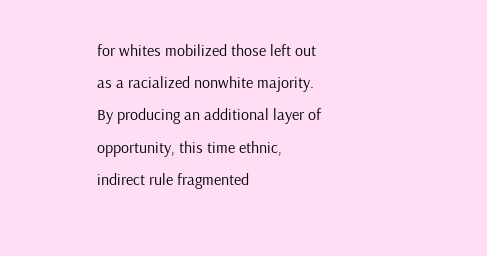for whites mobilized those left out as a racialized nonwhite majority. By producing an additional layer of opportunity, this time ethnic, indirect rule fragmented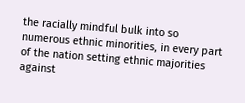the racially mindful bulk into so numerous ethnic minorities, in every part of the nation setting ethnic majorities against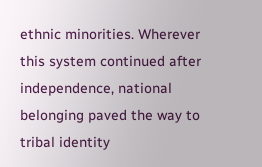ethnic minorities. Wherever this system continued after independence, national belonging paved the way to tribal identity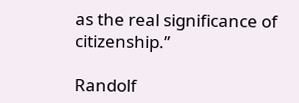as the real significance of citizenship.”

Randolf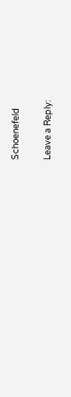Schoenefeld

Leave a Reply: